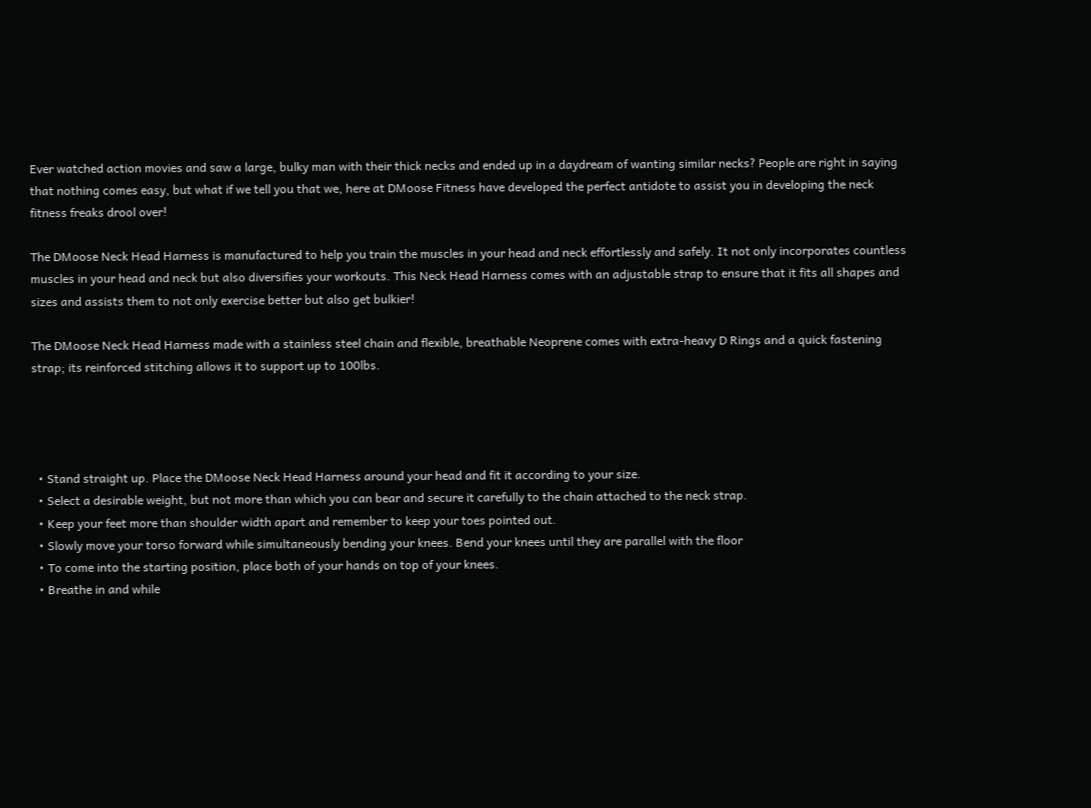Ever watched action movies and saw a large, bulky man with their thick necks and ended up in a daydream of wanting similar necks? People are right in saying that nothing comes easy, but what if we tell you that we, here at DMoose Fitness have developed the perfect antidote to assist you in developing the neck fitness freaks drool over!

The DMoose Neck Head Harness is manufactured to help you train the muscles in your head and neck effortlessly and safely. It not only incorporates countless muscles in your head and neck but also diversifies your workouts. This Neck Head Harness comes with an adjustable strap to ensure that it fits all shapes and sizes and assists them to not only exercise better but also get bulkier!

The DMoose Neck Head Harness made with a stainless steel chain and flexible, breathable Neoprene comes with extra-heavy D Rings and a quick fastening strap; its reinforced stitching allows it to support up to 100lbs.




  • Stand straight up. Place the DMoose Neck Head Harness around your head and fit it according to your size.
  • Select a desirable weight, but not more than which you can bear and secure it carefully to the chain attached to the neck strap.
  • Keep your feet more than shoulder width apart and remember to keep your toes pointed out.
  • Slowly move your torso forward while simultaneously bending your knees. Bend your knees until they are parallel with the floor
  • To come into the starting position, place both of your hands on top of your knees.
  • Breathe in and while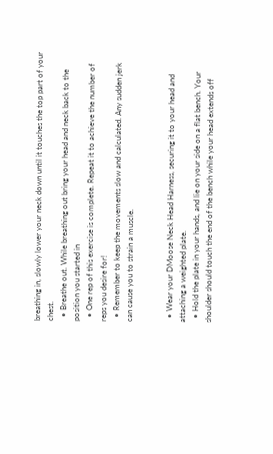breathing in, slowly lower your neck down until it touches the top part of your chest.
  • Breathe out. While breathing out bring your head and neck back to the position you started in
  • One rep of this exercise is complete. Repeat it to achieve the number of reps you desire for!
  • Remember to keep the movements slow and calculated. Any sudden jerk can cause you to strain a muscle.


  • Wear your DMoose Neck Head Harness, securing it to your head and attaching a weighted plate.
  • Hold the plate in your hands, and lie on your side on a flat bench. Your shoulder should touch the end of the bench while your head extends off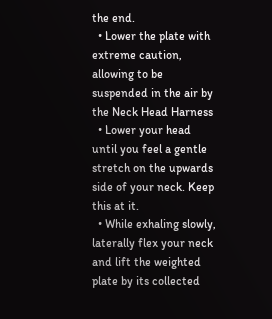the end.
  • Lower the plate with extreme caution, allowing to be suspended in the air by the Neck Head Harness
  • Lower your head until you feel a gentle stretch on the upwards side of your neck. Keep this at it.
  • While exhaling slowly, laterally flex your neck and lift the weighted plate by its collected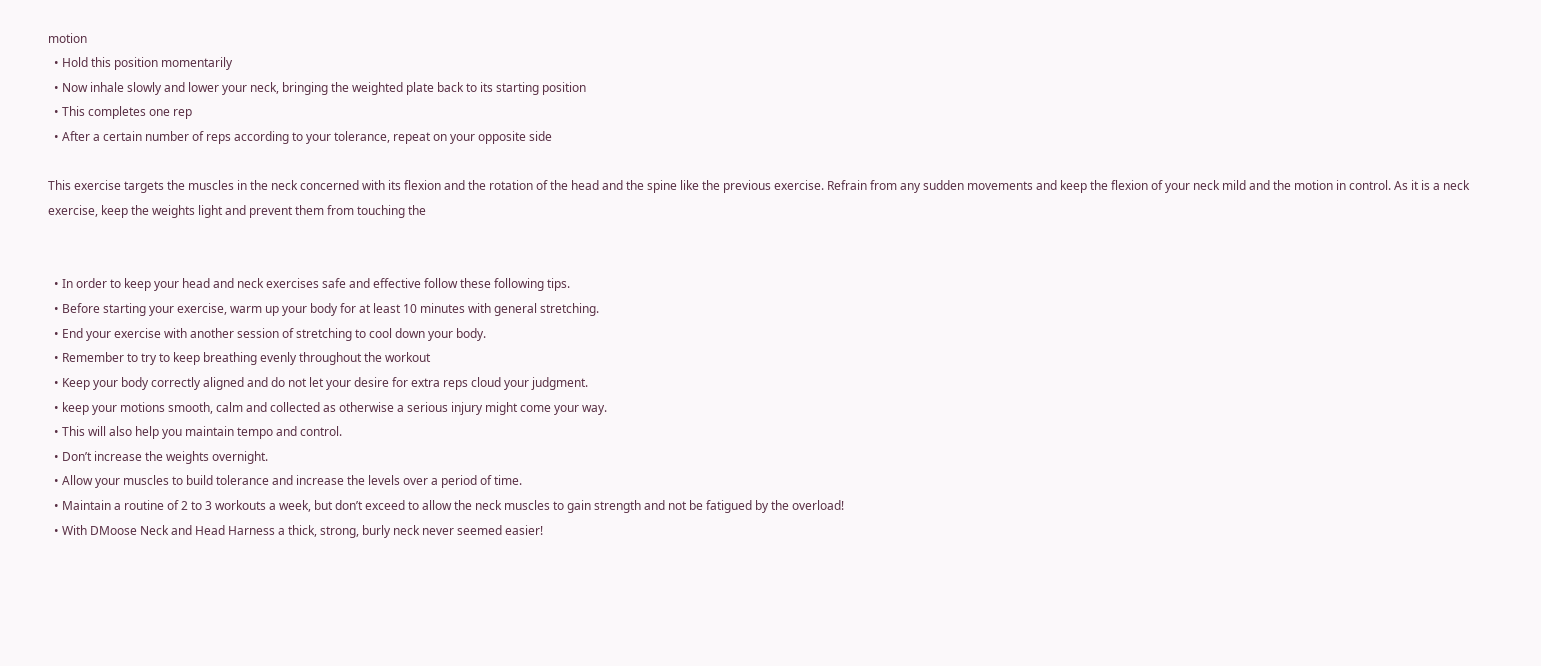motion
  • Hold this position momentarily
  • Now inhale slowly and lower your neck, bringing the weighted plate back to its starting position
  • This completes one rep
  • After a certain number of reps according to your tolerance, repeat on your opposite side

This exercise targets the muscles in the neck concerned with its flexion and the rotation of the head and the spine like the previous exercise. Refrain from any sudden movements and keep the flexion of your neck mild and the motion in control. As it is a neck exercise, keep the weights light and prevent them from touching the


  • In order to keep your head and neck exercises safe and effective follow these following tips.
  • Before starting your exercise, warm up your body for at least 10 minutes with general stretching.
  • End your exercise with another session of stretching to cool down your body.
  • Remember to try to keep breathing evenly throughout the workout
  • Keep your body correctly aligned and do not let your desire for extra reps cloud your judgment.
  • keep your motions smooth, calm and collected as otherwise a serious injury might come your way.
  • This will also help you maintain tempo and control.
  • Don’t increase the weights overnight.
  • Allow your muscles to build tolerance and increase the levels over a period of time.
  • Maintain a routine of 2 to 3 workouts a week, but don’t exceed to allow the neck muscles to gain strength and not be fatigued by the overload!
  • With DMoose Neck and Head Harness a thick, strong, burly neck never seemed easier!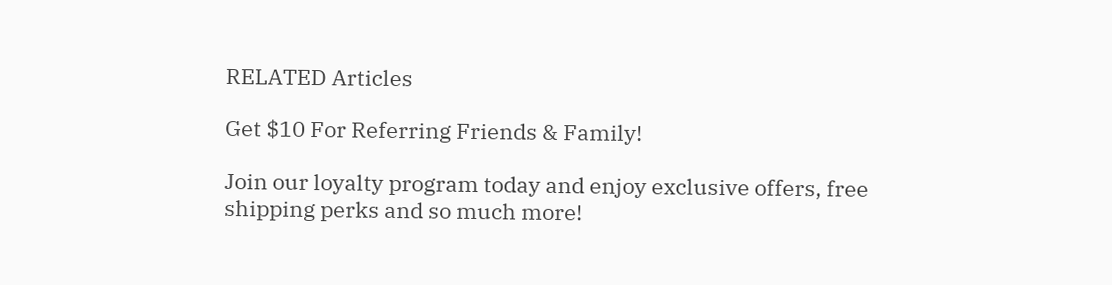RELATED Articles

Get $10 For Referring Friends & Family!

Join our loyalty program today and enjoy exclusive offers, free shipping perks and so much more!